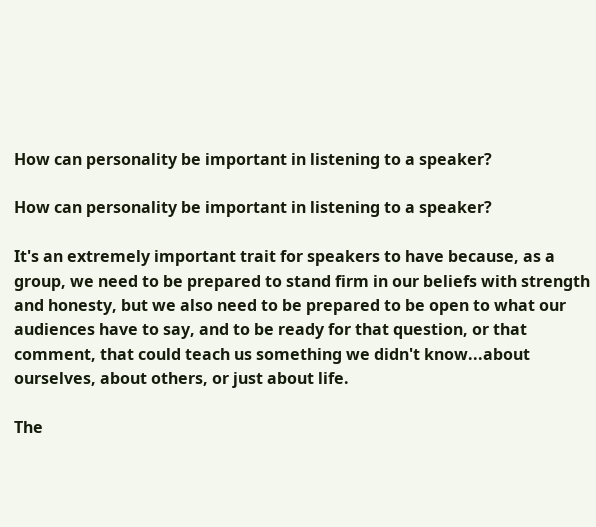How can personality be important in listening to a speaker?

How can personality be important in listening to a speaker?

It's an extremely important trait for speakers to have because, as a group, we need to be prepared to stand firm in our beliefs with strength and honesty, but we also need to be prepared to be open to what our audiences have to say, and to be ready for that question, or that comment, that could teach us something we didn't know...about ourselves, about others, or just about life.

The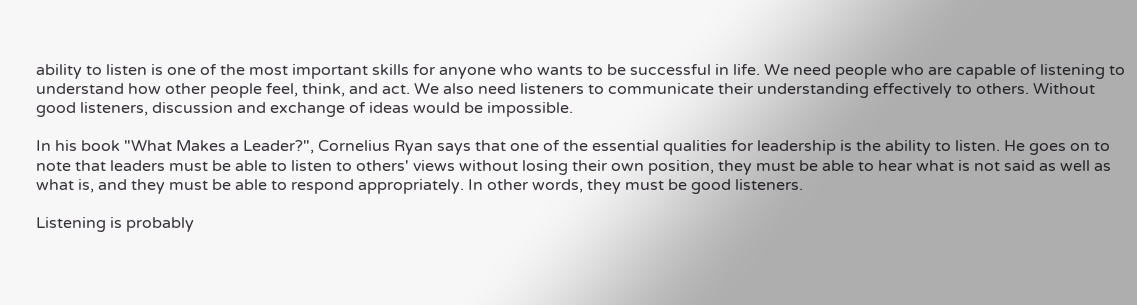ability to listen is one of the most important skills for anyone who wants to be successful in life. We need people who are capable of listening to understand how other people feel, think, and act. We also need listeners to communicate their understanding effectively to others. Without good listeners, discussion and exchange of ideas would be impossible.

In his book "What Makes a Leader?", Cornelius Ryan says that one of the essential qualities for leadership is the ability to listen. He goes on to note that leaders must be able to listen to others' views without losing their own position, they must be able to hear what is not said as well as what is, and they must be able to respond appropriately. In other words, they must be good listeners.

Listening is probably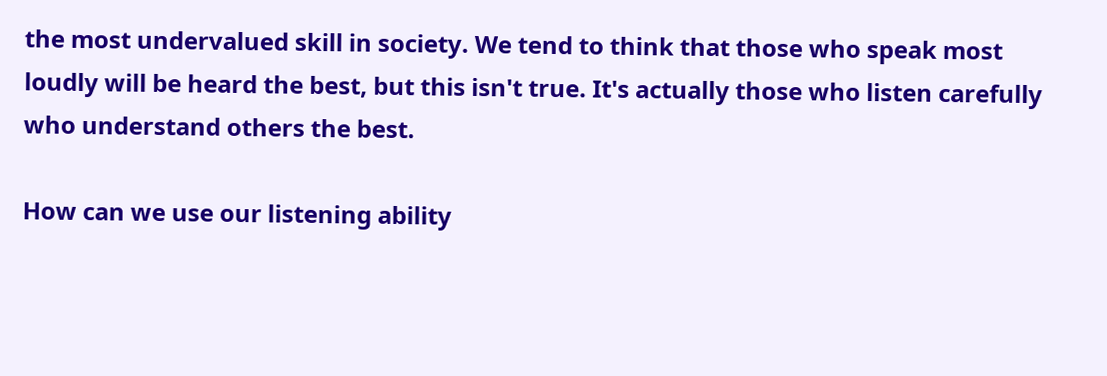the most undervalued skill in society. We tend to think that those who speak most loudly will be heard the best, but this isn't true. It's actually those who listen carefully who understand others the best.

How can we use our listening ability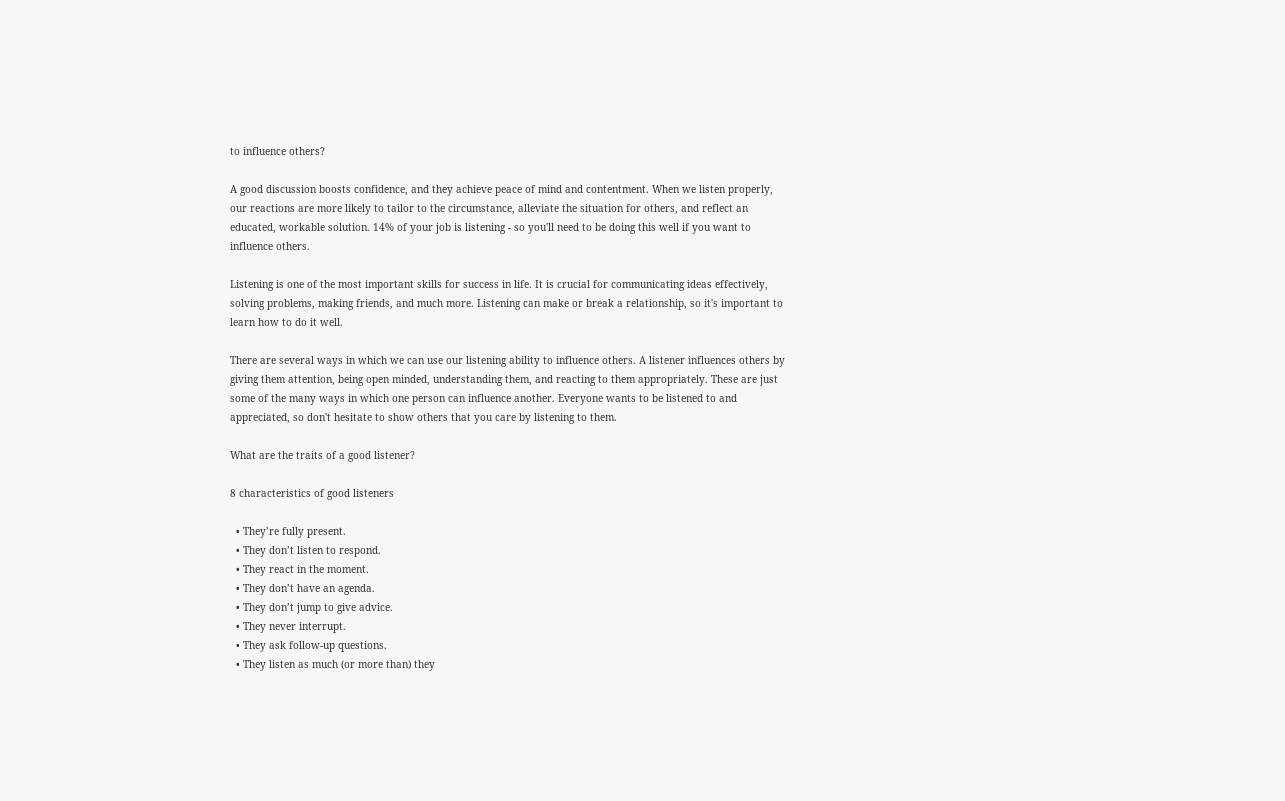to influence others?

A good discussion boosts confidence, and they achieve peace of mind and contentment. When we listen properly, our reactions are more likely to tailor to the circumstance, alleviate the situation for others, and reflect an educated, workable solution. 14% of your job is listening - so you'll need to be doing this well if you want to influence others.

Listening is one of the most important skills for success in life. It is crucial for communicating ideas effectively, solving problems, making friends, and much more. Listening can make or break a relationship, so it's important to learn how to do it well.

There are several ways in which we can use our listening ability to influence others. A listener influences others by giving them attention, being open minded, understanding them, and reacting to them appropriately. These are just some of the many ways in which one person can influence another. Everyone wants to be listened to and appreciated, so don't hesitate to show others that you care by listening to them.

What are the traits of a good listener?

8 characteristics of good listeners

  • They’re fully present.
  • They don’t listen to respond.
  • They react in the moment.
  • They don’t have an agenda.
  • They don’t jump to give advice.
  • They never interrupt.
  • They ask follow-up questions.
  • They listen as much (or more than) they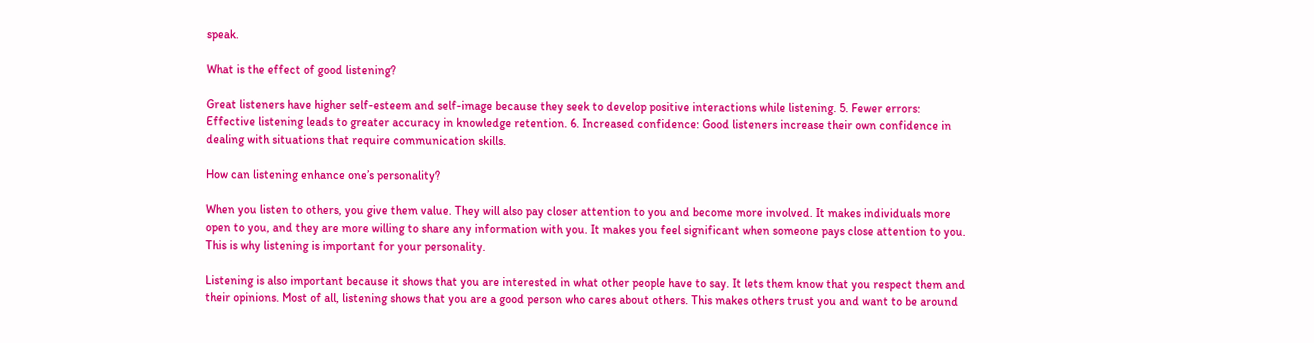speak.

What is the effect of good listening?

Great listeners have higher self-esteem and self-image because they seek to develop positive interactions while listening. 5. Fewer errors: Effective listening leads to greater accuracy in knowledge retention. 6. Increased confidence: Good listeners increase their own confidence in dealing with situations that require communication skills.

How can listening enhance one’s personality?

When you listen to others, you give them value. They will also pay closer attention to you and become more involved. It makes individuals more open to you, and they are more willing to share any information with you. It makes you feel significant when someone pays close attention to you. This is why listening is important for your personality.

Listening is also important because it shows that you are interested in what other people have to say. It lets them know that you respect them and their opinions. Most of all, listening shows that you are a good person who cares about others. This makes others trust you and want to be around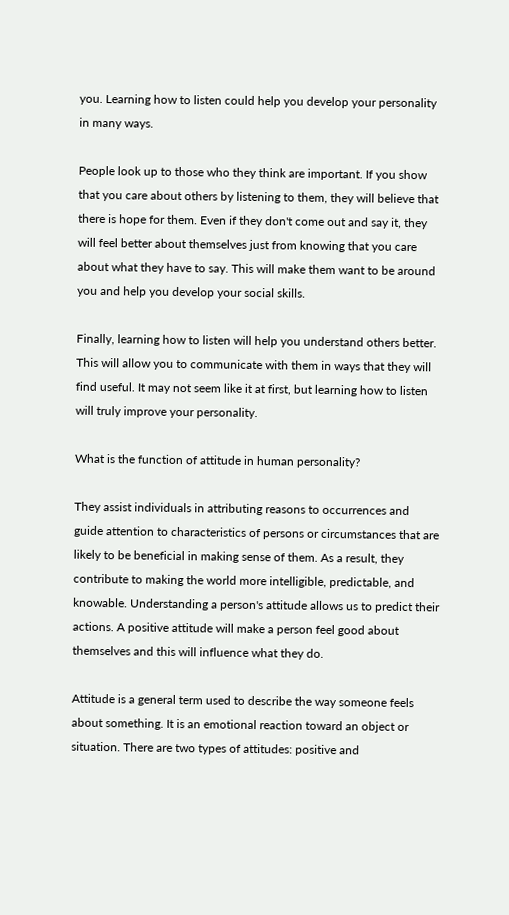you. Learning how to listen could help you develop your personality in many ways.

People look up to those who they think are important. If you show that you care about others by listening to them, they will believe that there is hope for them. Even if they don't come out and say it, they will feel better about themselves just from knowing that you care about what they have to say. This will make them want to be around you and help you develop your social skills.

Finally, learning how to listen will help you understand others better. This will allow you to communicate with them in ways that they will find useful. It may not seem like it at first, but learning how to listen will truly improve your personality.

What is the function of attitude in human personality?

They assist individuals in attributing reasons to occurrences and guide attention to characteristics of persons or circumstances that are likely to be beneficial in making sense of them. As a result, they contribute to making the world more intelligible, predictable, and knowable. Understanding a person's attitude allows us to predict their actions. A positive attitude will make a person feel good about themselves and this will influence what they do.

Attitude is a general term used to describe the way someone feels about something. It is an emotional reaction toward an object or situation. There are two types of attitudes: positive and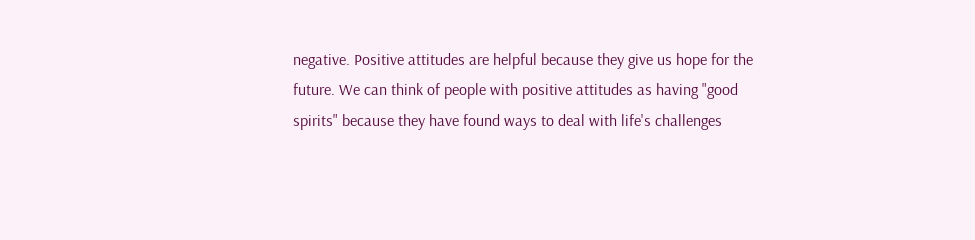negative. Positive attitudes are helpful because they give us hope for the future. We can think of people with positive attitudes as having "good spirits" because they have found ways to deal with life's challenges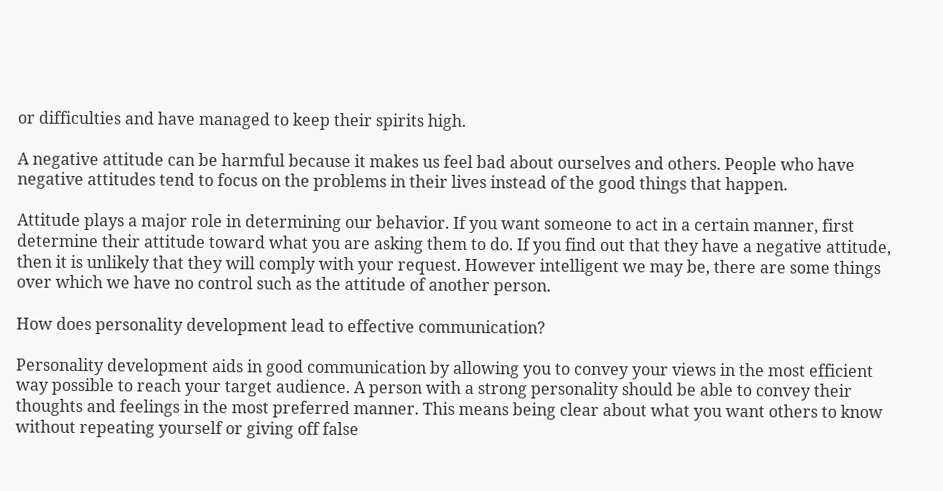or difficulties and have managed to keep their spirits high.

A negative attitude can be harmful because it makes us feel bad about ourselves and others. People who have negative attitudes tend to focus on the problems in their lives instead of the good things that happen.

Attitude plays a major role in determining our behavior. If you want someone to act in a certain manner, first determine their attitude toward what you are asking them to do. If you find out that they have a negative attitude, then it is unlikely that they will comply with your request. However intelligent we may be, there are some things over which we have no control such as the attitude of another person.

How does personality development lead to effective communication?

Personality development aids in good communication by allowing you to convey your views in the most efficient way possible to reach your target audience. A person with a strong personality should be able to convey their thoughts and feelings in the most preferred manner. This means being clear about what you want others to know without repeating yourself or giving off false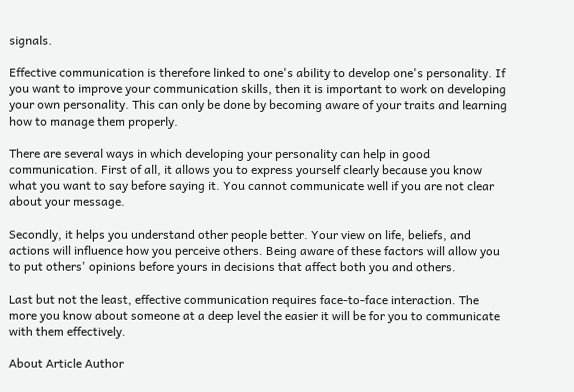signals.

Effective communication is therefore linked to one's ability to develop one's personality. If you want to improve your communication skills, then it is important to work on developing your own personality. This can only be done by becoming aware of your traits and learning how to manage them properly.

There are several ways in which developing your personality can help in good communication. First of all, it allows you to express yourself clearly because you know what you want to say before saying it. You cannot communicate well if you are not clear about your message.

Secondly, it helps you understand other people better. Your view on life, beliefs, and actions will influence how you perceive others. Being aware of these factors will allow you to put others' opinions before yours in decisions that affect both you and others.

Last but not the least, effective communication requires face-to-face interaction. The more you know about someone at a deep level the easier it will be for you to communicate with them effectively.

About Article Author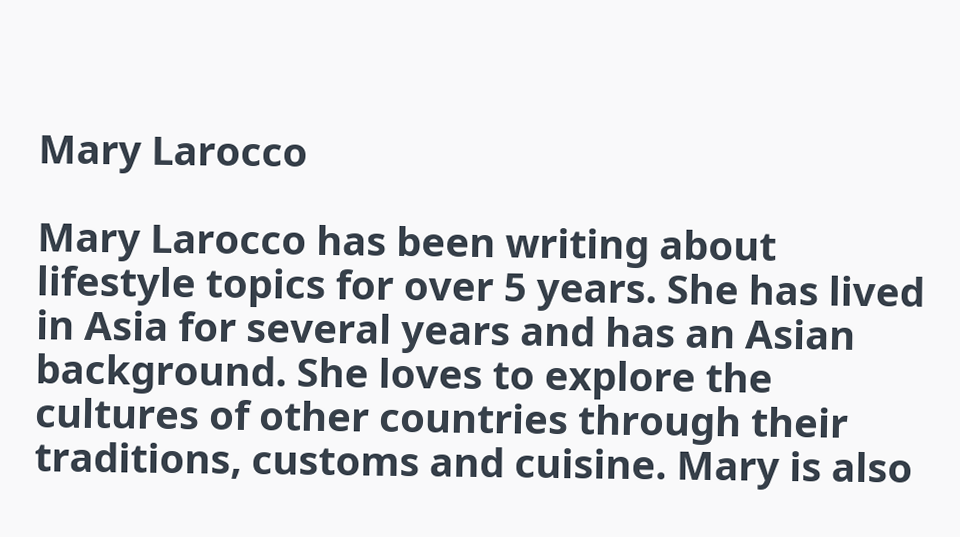Mary Larocco

Mary Larocco has been writing about lifestyle topics for over 5 years. She has lived in Asia for several years and has an Asian background. She loves to explore the cultures of other countries through their traditions, customs and cuisine. Mary is also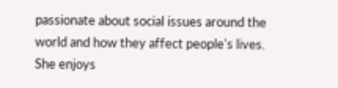passionate about social issues around the world and how they affect people's lives. She enjoys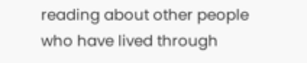reading about other people who have lived through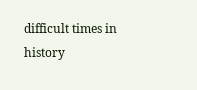difficult times in history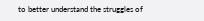to better understand the struggles of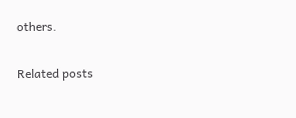others.

Related posts